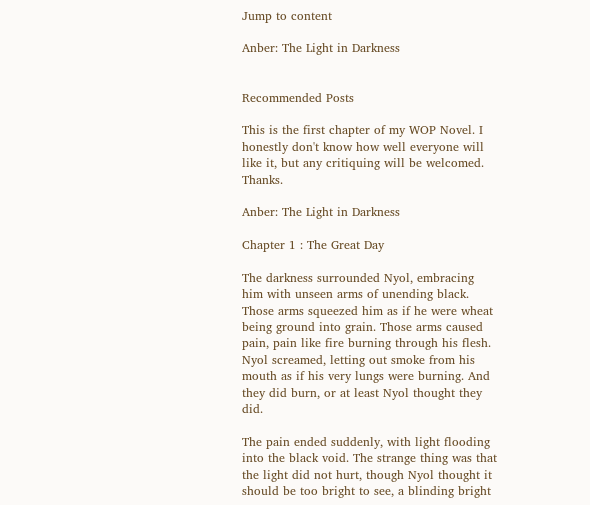Jump to content

Anber: The Light in Darkness


Recommended Posts

This is the first chapter of my WOP Novel. I honestly don't know how well everyone will like it, but any critiquing will be welcomed. Thanks.

Anber: The Light in Darkness

Chapter 1 : The Great Day

The darkness surrounded Nyol, embracing him with unseen arms of unending black. Those arms squeezed him as if he were wheat being ground into grain. Those arms caused pain, pain like fire burning through his flesh. Nyol screamed, letting out smoke from his mouth as if his very lungs were burning. And they did burn, or at least Nyol thought they did.

The pain ended suddenly, with light flooding into the black void. The strange thing was that the light did not hurt, though Nyol thought it should be too bright to see, a blinding bright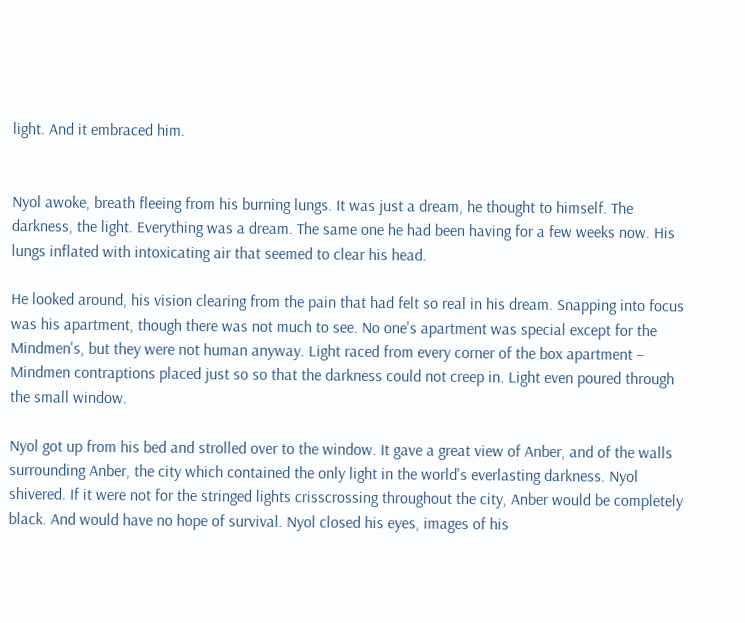light. And it embraced him.


Nyol awoke, breath fleeing from his burning lungs. It was just a dream, he thought to himself. The darkness, the light. Everything was a dream. The same one he had been having for a few weeks now. His lungs inflated with intoxicating air that seemed to clear his head.

He looked around, his vision clearing from the pain that had felt so real in his dream. Snapping into focus was his apartment, though there was not much to see. No one's apartment was special except for the Mindmen's, but they were not human anyway. Light raced from every corner of the box apartment – Mindmen contraptions placed just so so that the darkness could not creep in. Light even poured through the small window.

Nyol got up from his bed and strolled over to the window. It gave a great view of Anber, and of the walls surrounding Anber, the city which contained the only light in the world's everlasting darkness. Nyol shivered. If it were not for the stringed lights crisscrossing throughout the city, Anber would be completely black. And would have no hope of survival. Nyol closed his eyes, images of his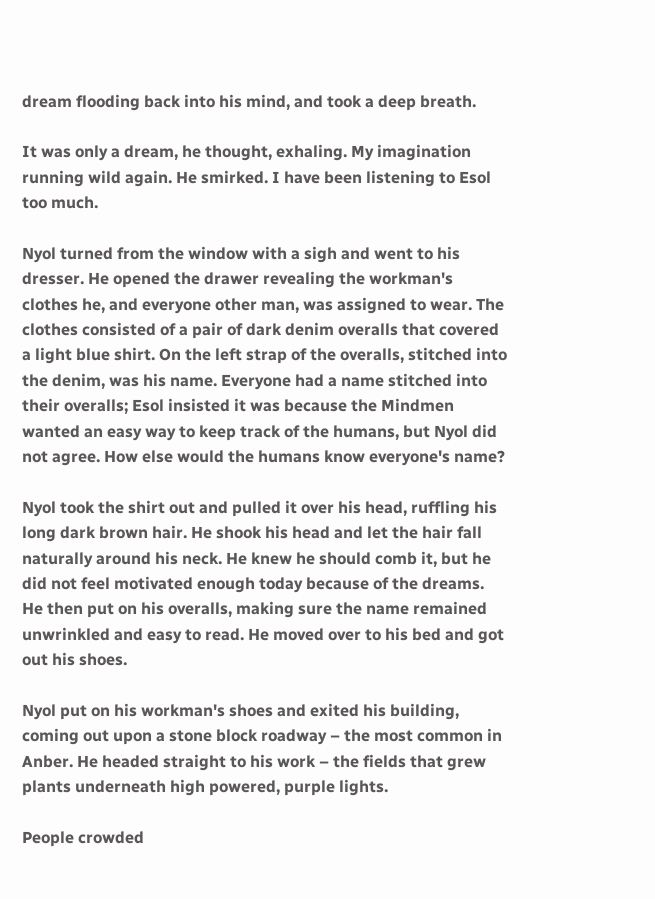dream flooding back into his mind, and took a deep breath.

It was only a dream, he thought, exhaling. My imagination running wild again. He smirked. I have been listening to Esol too much.

Nyol turned from the window with a sigh and went to his dresser. He opened the drawer revealing the workman's clothes he, and everyone other man, was assigned to wear. The clothes consisted of a pair of dark denim overalls that covered a light blue shirt. On the left strap of the overalls, stitched into the denim, was his name. Everyone had a name stitched into their overalls; Esol insisted it was because the Mindmen wanted an easy way to keep track of the humans, but Nyol did not agree. How else would the humans know everyone's name?

Nyol took the shirt out and pulled it over his head, ruffling his long dark brown hair. He shook his head and let the hair fall naturally around his neck. He knew he should comb it, but he did not feel motivated enough today because of the dreams. He then put on his overalls, making sure the name remained unwrinkled and easy to read. He moved over to his bed and got out his shoes.

Nyol put on his workman's shoes and exited his building, coming out upon a stone block roadway – the most common in Anber. He headed straight to his work – the fields that grew plants underneath high powered, purple lights.

People crowded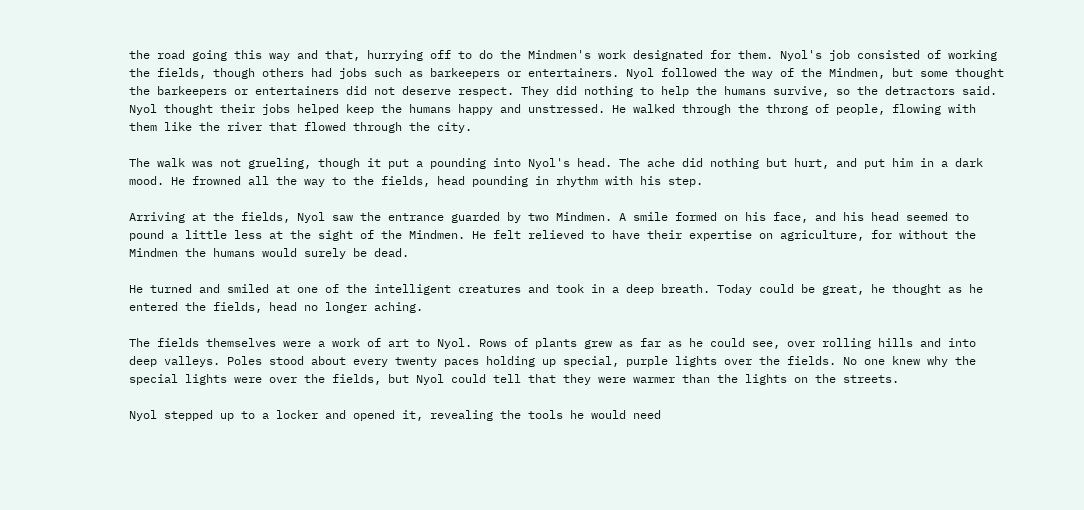the road going this way and that, hurrying off to do the Mindmen's work designated for them. Nyol's job consisted of working the fields, though others had jobs such as barkeepers or entertainers. Nyol followed the way of the Mindmen, but some thought the barkeepers or entertainers did not deserve respect. They did nothing to help the humans survive, so the detractors said. Nyol thought their jobs helped keep the humans happy and unstressed. He walked through the throng of people, flowing with them like the river that flowed through the city.

The walk was not grueling, though it put a pounding into Nyol's head. The ache did nothing but hurt, and put him in a dark mood. He frowned all the way to the fields, head pounding in rhythm with his step.

Arriving at the fields, Nyol saw the entrance guarded by two Mindmen. A smile formed on his face, and his head seemed to pound a little less at the sight of the Mindmen. He felt relieved to have their expertise on agriculture, for without the Mindmen the humans would surely be dead.

He turned and smiled at one of the intelligent creatures and took in a deep breath. Today could be great, he thought as he entered the fields, head no longer aching.

The fields themselves were a work of art to Nyol. Rows of plants grew as far as he could see, over rolling hills and into deep valleys. Poles stood about every twenty paces holding up special, purple lights over the fields. No one knew why the special lights were over the fields, but Nyol could tell that they were warmer than the lights on the streets.

Nyol stepped up to a locker and opened it, revealing the tools he would need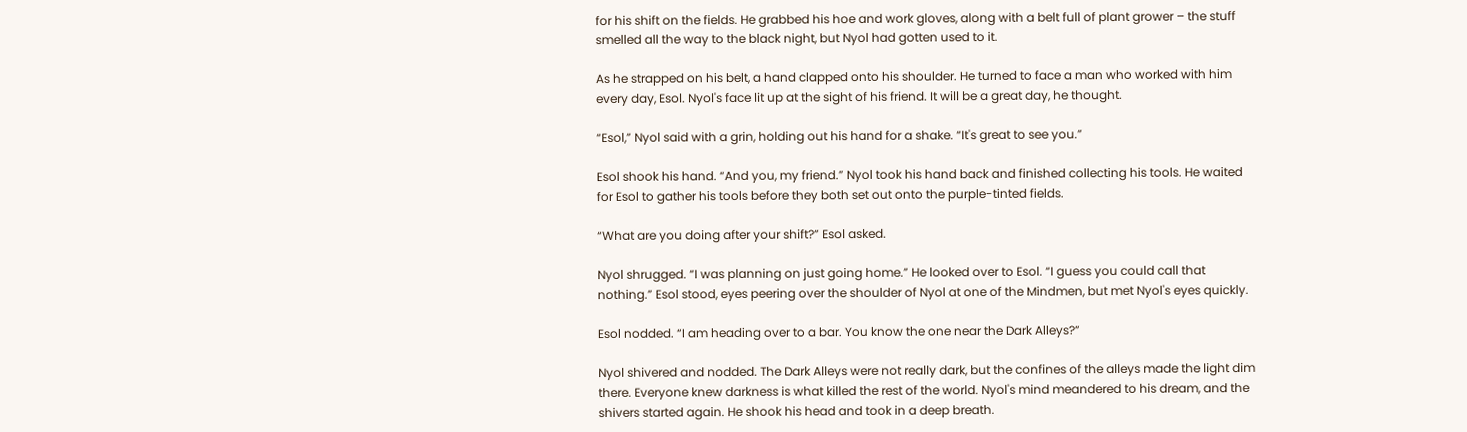for his shift on the fields. He grabbed his hoe and work gloves, along with a belt full of plant grower – the stuff smelled all the way to the black night, but Nyol had gotten used to it.

As he strapped on his belt, a hand clapped onto his shoulder. He turned to face a man who worked with him every day, Esol. Nyol's face lit up at the sight of his friend. It will be a great day, he thought.

“Esol,” Nyol said with a grin, holding out his hand for a shake. “It's great to see you.”

Esol shook his hand. “And you, my friend.” Nyol took his hand back and finished collecting his tools. He waited for Esol to gather his tools before they both set out onto the purple-tinted fields.

“What are you doing after your shift?” Esol asked.

Nyol shrugged. “I was planning on just going home.” He looked over to Esol. “I guess you could call that nothing.” Esol stood, eyes peering over the shoulder of Nyol at one of the Mindmen, but met Nyol's eyes quickly.

Esol nodded. “I am heading over to a bar. You know the one near the Dark Alleys?”

Nyol shivered and nodded. The Dark Alleys were not really dark, but the confines of the alleys made the light dim there. Everyone knew darkness is what killed the rest of the world. Nyol's mind meandered to his dream, and the shivers started again. He shook his head and took in a deep breath.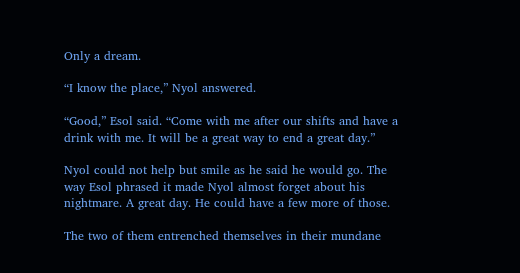Only a dream.

“I know the place,” Nyol answered.

“Good,” Esol said. “Come with me after our shifts and have a drink with me. It will be a great way to end a great day.”

Nyol could not help but smile as he said he would go. The way Esol phrased it made Nyol almost forget about his nightmare. A great day. He could have a few more of those.

The two of them entrenched themselves in their mundane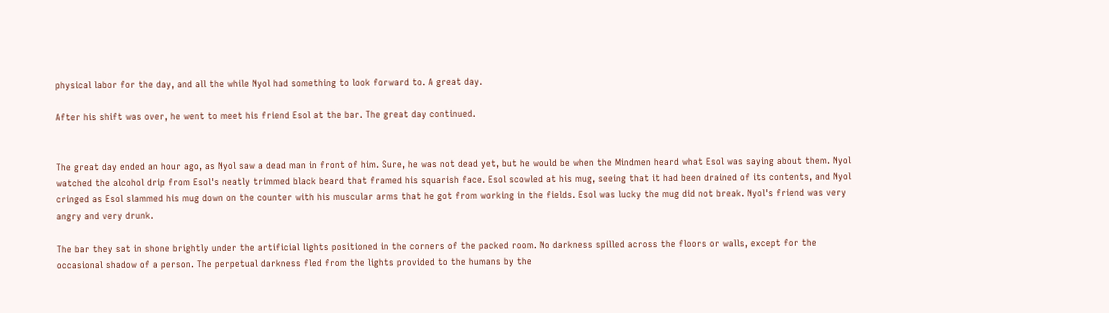physical labor for the day, and all the while Nyol had something to look forward to. A great day.

After his shift was over, he went to meet his friend Esol at the bar. The great day continued.


The great day ended an hour ago, as Nyol saw a dead man in front of him. Sure, he was not dead yet, but he would be when the Mindmen heard what Esol was saying about them. Nyol watched the alcohol drip from Esol's neatly trimmed black beard that framed his squarish face. Esol scowled at his mug, seeing that it had been drained of its contents, and Nyol cringed as Esol slammed his mug down on the counter with his muscular arms that he got from working in the fields. Esol was lucky the mug did not break. Nyol's friend was very angry and very drunk.

The bar they sat in shone brightly under the artificial lights positioned in the corners of the packed room. No darkness spilled across the floors or walls, except for the occasional shadow of a person. The perpetual darkness fled from the lights provided to the humans by the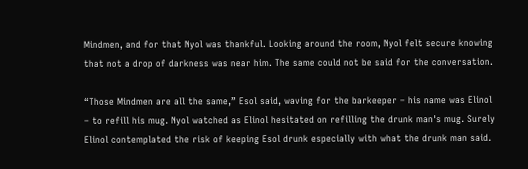Mindmen, and for that Nyol was thankful. Looking around the room, Nyol felt secure knowing that not a drop of darkness was near him. The same could not be said for the conversation.

“Those Mindmen are all the same,” Esol said, waving for the barkeeper – his name was Elinol – to refill his mug. Nyol watched as Elinol hesitated on refilling the drunk man's mug. Surely Elinol contemplated the risk of keeping Esol drunk especially with what the drunk man said.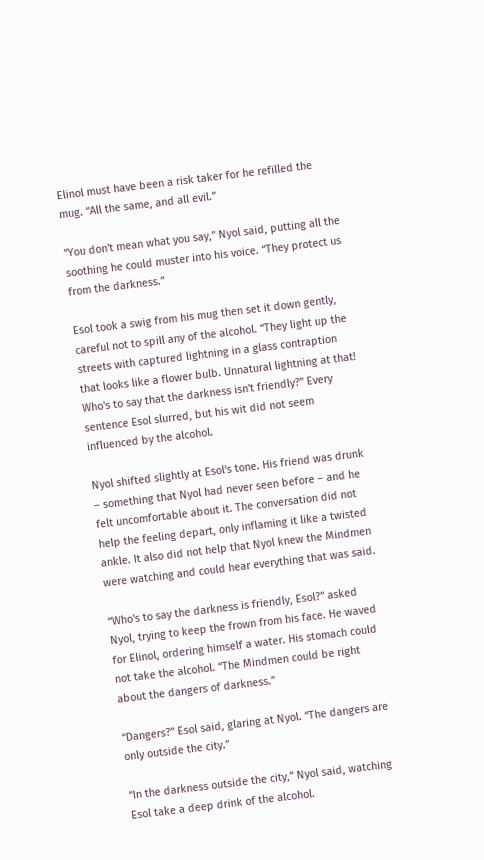Elinol must have been a risk taker for he refilled the mug. “All the same, and all evil.”

“You don't mean what you say,” Nyol said, putting all the soothing he could muster into his voice. “They protect us from the darkness.”

Esol took a swig from his mug then set it down gently, careful not to spill any of the alcohol. “They light up the streets with captured lightning in a glass contraption that looks like a flower bulb. Unnatural lightning at that! Who's to say that the darkness isn't friendly?” Every sentence Esol slurred, but his wit did not seem influenced by the alcohol.

Nyol shifted slightly at Esol's tone. His friend was drunk – something that Nyol had never seen before – and he felt uncomfortable about it. The conversation did not help the feeling depart, only inflaming it like a twisted ankle. It also did not help that Nyol knew the Mindmen were watching and could hear everything that was said.

“Who's to say the darkness is friendly, Esol?” asked Nyol, trying to keep the frown from his face. He waved for Elinol, ordering himself a water. His stomach could not take the alcohol. “The Mindmen could be right about the dangers of darkness.”

“Dangers?” Esol said, glaring at Nyol. “The dangers are only outside the city.”

“In the darkness outside the city,” Nyol said, watching Esol take a deep drink of the alcohol.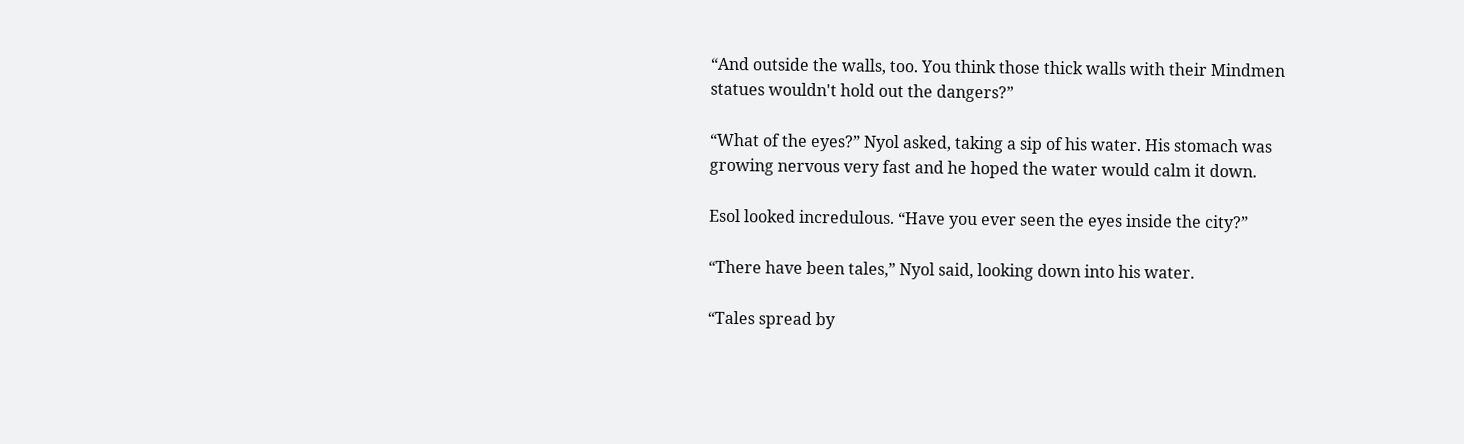“And outside the walls, too. You think those thick walls with their Mindmen statues wouldn't hold out the dangers?”

“What of the eyes?” Nyol asked, taking a sip of his water. His stomach was growing nervous very fast and he hoped the water would calm it down.

Esol looked incredulous. “Have you ever seen the eyes inside the city?”

“There have been tales,” Nyol said, looking down into his water.

“Tales spread by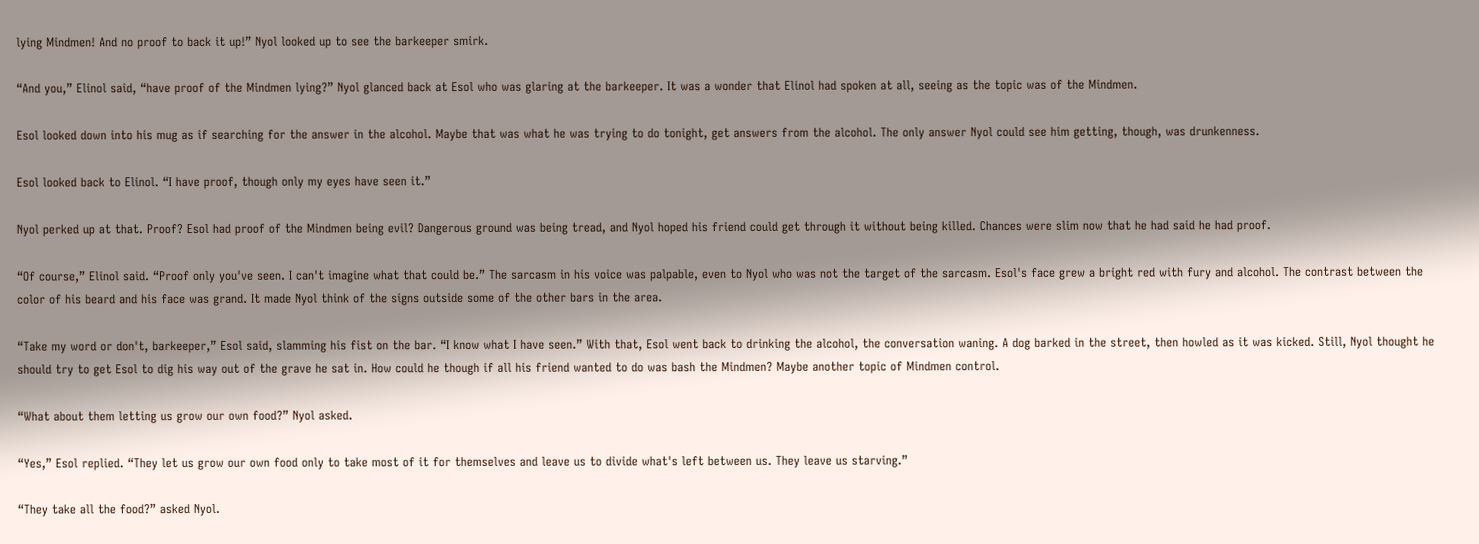lying Mindmen! And no proof to back it up!” Nyol looked up to see the barkeeper smirk.

“And you,” Elinol said, “have proof of the Mindmen lying?” Nyol glanced back at Esol who was glaring at the barkeeper. It was a wonder that Elinol had spoken at all, seeing as the topic was of the Mindmen.

Esol looked down into his mug as if searching for the answer in the alcohol. Maybe that was what he was trying to do tonight, get answers from the alcohol. The only answer Nyol could see him getting, though, was drunkenness.

Esol looked back to Elinol. “I have proof, though only my eyes have seen it.”

Nyol perked up at that. Proof? Esol had proof of the Mindmen being evil? Dangerous ground was being tread, and Nyol hoped his friend could get through it without being killed. Chances were slim now that he had said he had proof.

“Of course,” Elinol said. “Proof only you've seen. I can't imagine what that could be.” The sarcasm in his voice was palpable, even to Nyol who was not the target of the sarcasm. Esol's face grew a bright red with fury and alcohol. The contrast between the color of his beard and his face was grand. It made Nyol think of the signs outside some of the other bars in the area.

“Take my word or don't, barkeeper,” Esol said, slamming his fist on the bar. “I know what I have seen.” With that, Esol went back to drinking the alcohol, the conversation waning. A dog barked in the street, then howled as it was kicked. Still, Nyol thought he should try to get Esol to dig his way out of the grave he sat in. How could he though if all his friend wanted to do was bash the Mindmen? Maybe another topic of Mindmen control.

“What about them letting us grow our own food?” Nyol asked.

“Yes,” Esol replied. “They let us grow our own food only to take most of it for themselves and leave us to divide what's left between us. They leave us starving.”

“They take all the food?” asked Nyol.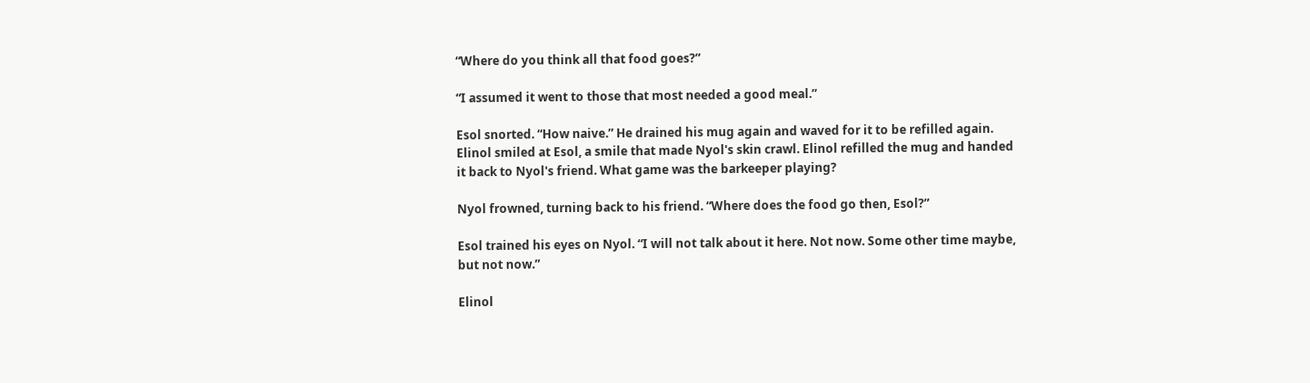“Where do you think all that food goes?”

“I assumed it went to those that most needed a good meal.”

Esol snorted. “How naive.” He drained his mug again and waved for it to be refilled again. Elinol smiled at Esol, a smile that made Nyol's skin crawl. Elinol refilled the mug and handed it back to Nyol's friend. What game was the barkeeper playing?

Nyol frowned, turning back to his friend. “Where does the food go then, Esol?”

Esol trained his eyes on Nyol. “I will not talk about it here. Not now. Some other time maybe, but not now.”

Elinol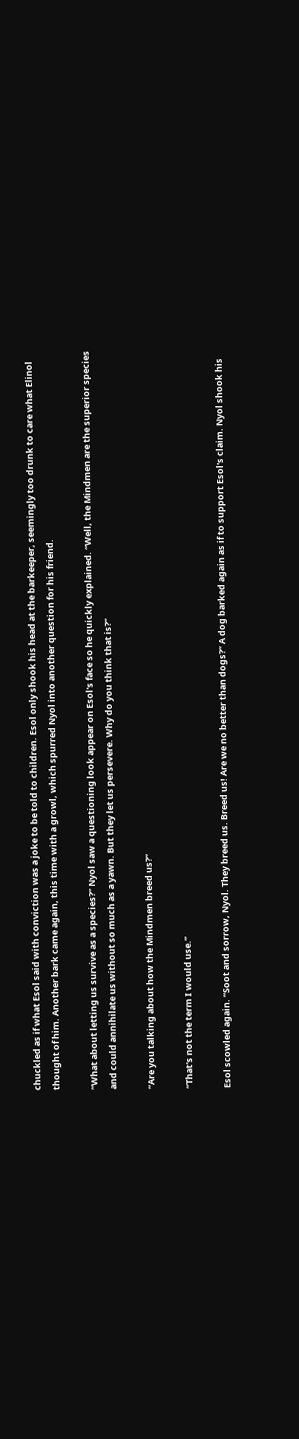chuckled as if what Esol said with conviction was a joke to be told to children. Esol only shook his head at the barkeeper, seemingly too drunk to care what Elinol thought of him. Another bark came again, this time with a growl, which spurred Nyol into another question for his friend.

“What about letting us survive as a species?” Nyol saw a questioning look appear on Esol's face so he quickly explained. “Well, the Mindmen are the superior species and could annihilate us without so much as a yawn. But they let us persevere. Why do you think that is?”

“Are you talking about how the Mindmen breed us?”

“That's not the term I would use.”

Esol scowled again. “Soot and sorrow, Nyol. They breed us. Breed us! Are we no better than dogs?” A dog barked again as if to support Esol's claim. Nyol shook his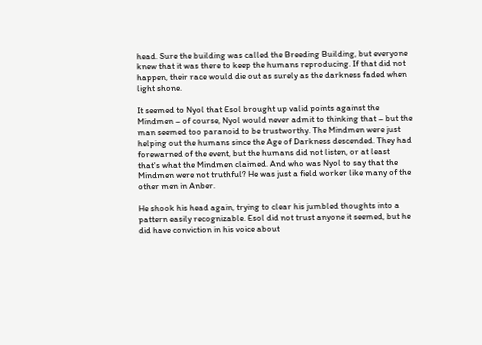head. Sure the building was called the Breeding Building, but everyone knew that it was there to keep the humans reproducing. If that did not happen, their race would die out as surely as the darkness faded when light shone.

It seemed to Nyol that Esol brought up valid points against the Mindmen – of course, Nyol would never admit to thinking that – but the man seemed too paranoid to be trustworthy. The Mindmen were just helping out the humans since the Age of Darkness descended. They had forewarned of the event, but the humans did not listen, or at least that's what the Mindmen claimed. And who was Nyol to say that the Mindmen were not truthful? He was just a field worker like many of the other men in Anber.

He shook his head again, trying to clear his jumbled thoughts into a pattern easily recognizable. Esol did not trust anyone it seemed, but he did have conviction in his voice about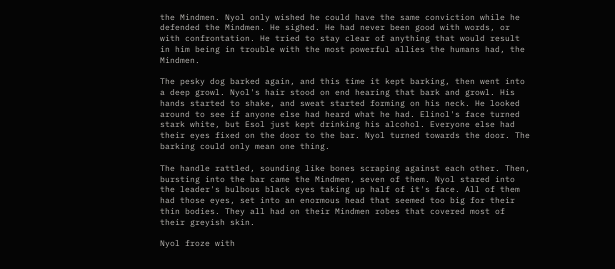the Mindmen. Nyol only wished he could have the same conviction while he defended the Mindmen. He sighed. He had never been good with words, or with confrontation. He tried to stay clear of anything that would result in him being in trouble with the most powerful allies the humans had, the Mindmen.

The pesky dog barked again, and this time it kept barking, then went into a deep growl. Nyol's hair stood on end hearing that bark and growl. His hands started to shake, and sweat started forming on his neck. He looked around to see if anyone else had heard what he had. Elinol's face turned stark white, but Esol just kept drinking his alcohol. Everyone else had their eyes fixed on the door to the bar. Nyol turned towards the door. The barking could only mean one thing.

The handle rattled, sounding like bones scraping against each other. Then, bursting into the bar came the Mindmen, seven of them. Nyol stared into the leader's bulbous black eyes taking up half of it's face. All of them had those eyes, set into an enormous head that seemed too big for their thin bodies. They all had on their Mindmen robes that covered most of their greyish skin.

Nyol froze with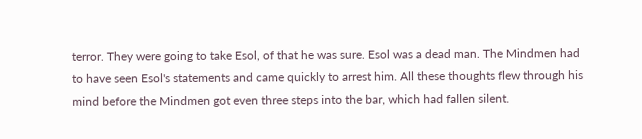terror. They were going to take Esol, of that he was sure. Esol was a dead man. The Mindmen had to have seen Esol's statements and came quickly to arrest him. All these thoughts flew through his mind before the Mindmen got even three steps into the bar, which had fallen silent.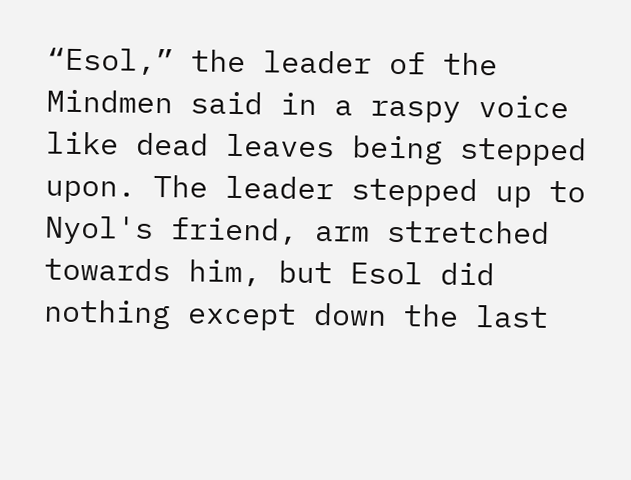“Esol,” the leader of the Mindmen said in a raspy voice like dead leaves being stepped upon. The leader stepped up to Nyol's friend, arm stretched towards him, but Esol did nothing except down the last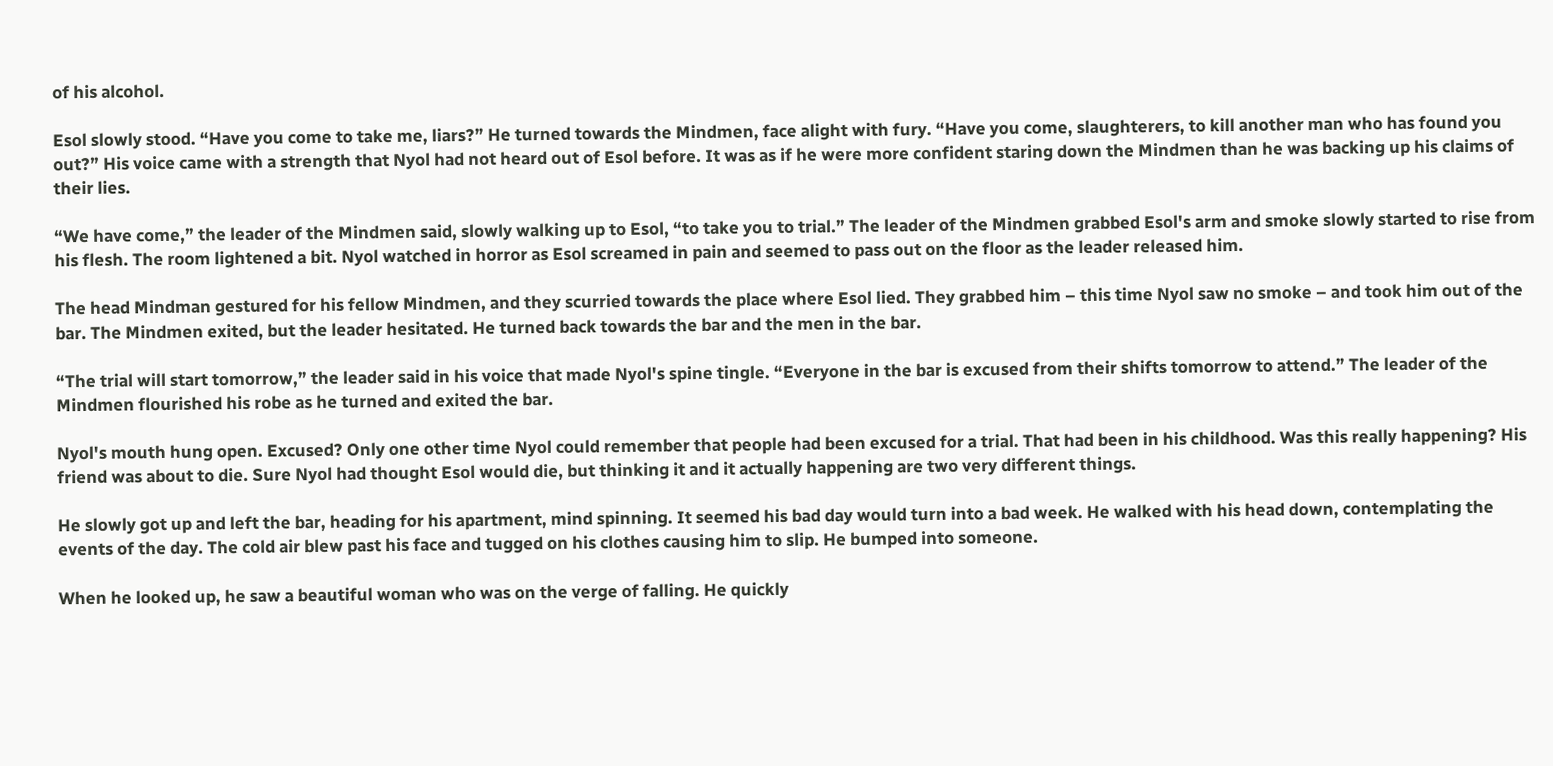of his alcohol.

Esol slowly stood. “Have you come to take me, liars?” He turned towards the Mindmen, face alight with fury. “Have you come, slaughterers, to kill another man who has found you out?” His voice came with a strength that Nyol had not heard out of Esol before. It was as if he were more confident staring down the Mindmen than he was backing up his claims of their lies.

“We have come,” the leader of the Mindmen said, slowly walking up to Esol, “to take you to trial.” The leader of the Mindmen grabbed Esol's arm and smoke slowly started to rise from his flesh. The room lightened a bit. Nyol watched in horror as Esol screamed in pain and seemed to pass out on the floor as the leader released him.

The head Mindman gestured for his fellow Mindmen, and they scurried towards the place where Esol lied. They grabbed him – this time Nyol saw no smoke – and took him out of the bar. The Mindmen exited, but the leader hesitated. He turned back towards the bar and the men in the bar.

“The trial will start tomorrow,” the leader said in his voice that made Nyol's spine tingle. “Everyone in the bar is excused from their shifts tomorrow to attend.” The leader of the Mindmen flourished his robe as he turned and exited the bar.

Nyol's mouth hung open. Excused? Only one other time Nyol could remember that people had been excused for a trial. That had been in his childhood. Was this really happening? His friend was about to die. Sure Nyol had thought Esol would die, but thinking it and it actually happening are two very different things.

He slowly got up and left the bar, heading for his apartment, mind spinning. It seemed his bad day would turn into a bad week. He walked with his head down, contemplating the events of the day. The cold air blew past his face and tugged on his clothes causing him to slip. He bumped into someone.

When he looked up, he saw a beautiful woman who was on the verge of falling. He quickly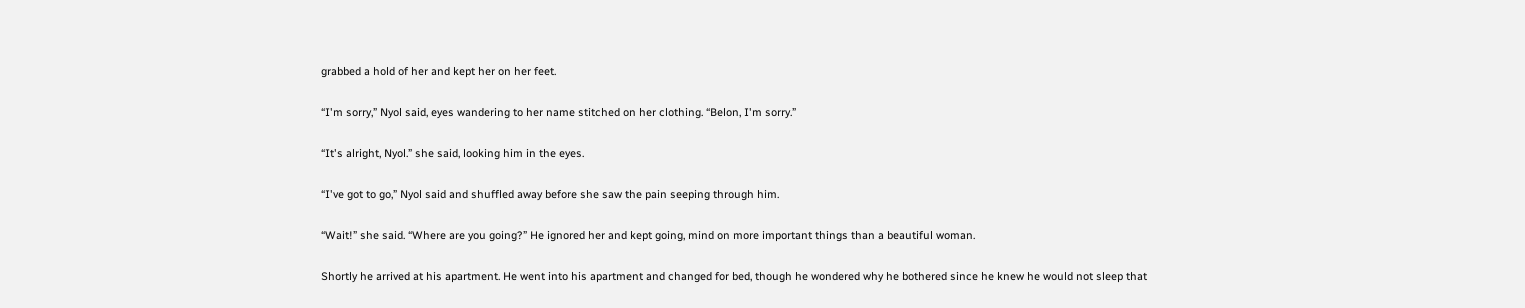grabbed a hold of her and kept her on her feet.

“I'm sorry,” Nyol said, eyes wandering to her name stitched on her clothing. “Belon, I'm sorry.”

“It's alright, Nyol.” she said, looking him in the eyes.

“I've got to go,” Nyol said and shuffled away before she saw the pain seeping through him.

“Wait!” she said. “Where are you going?” He ignored her and kept going, mind on more important things than a beautiful woman.

Shortly he arrived at his apartment. He went into his apartment and changed for bed, though he wondered why he bothered since he knew he would not sleep that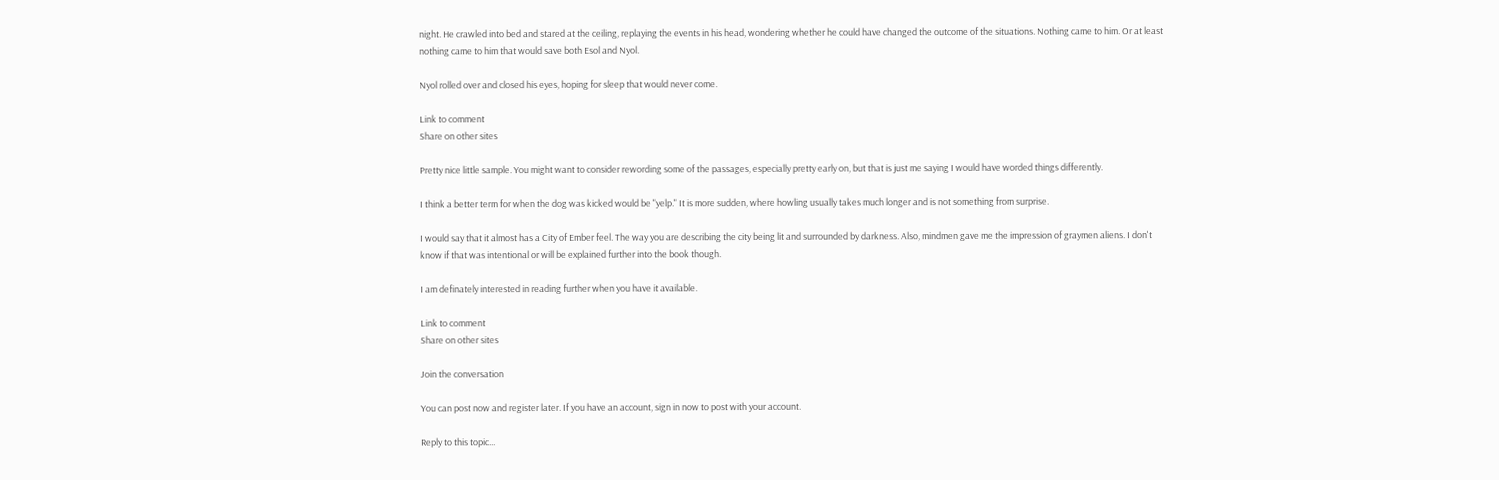night. He crawled into bed and stared at the ceiling, replaying the events in his head, wondering whether he could have changed the outcome of the situations. Nothing came to him. Or at least nothing came to him that would save both Esol and Nyol.

Nyol rolled over and closed his eyes, hoping for sleep that would never come.

Link to comment
Share on other sites

Pretty nice little sample. You might want to consider rewording some of the passages, especially pretty early on, but that is just me saying I would have worded things differently.

I think a better term for when the dog was kicked would be "yelp." It is more sudden, where howling usually takes much longer and is not something from surprise.

I would say that it almost has a City of Ember feel. The way you are describing the city being lit and surrounded by darkness. Also, mindmen gave me the impression of graymen aliens. I don't know if that was intentional or will be explained further into the book though.

I am definately interested in reading further when you have it available.

Link to comment
Share on other sites

Join the conversation

You can post now and register later. If you have an account, sign in now to post with your account.

Reply to this topic...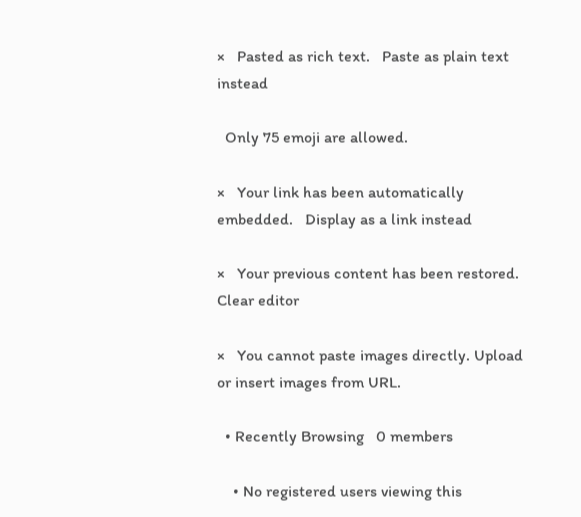×   Pasted as rich text.   Paste as plain text instead

  Only 75 emoji are allowed.

×   Your link has been automatically embedded.   Display as a link instead

×   Your previous content has been restored.   Clear editor

×   You cannot paste images directly. Upload or insert images from URL.

  • Recently Browsing   0 members

    • No registered users viewing this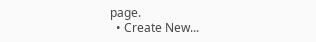page.
  • Create New...